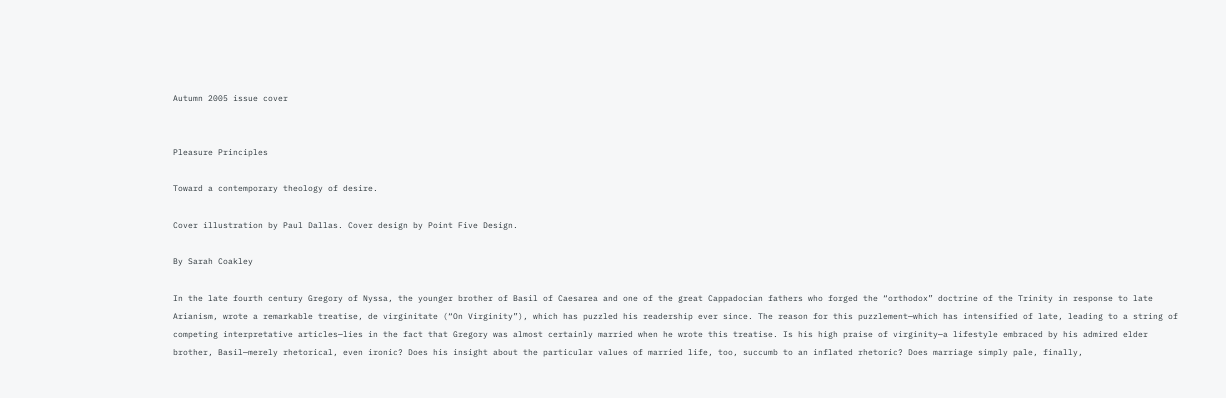Autumn 2005 issue cover


Pleasure Principles

Toward a contemporary theology of desire.

Cover illustration by Paul Dallas. Cover design by Point Five Design.

By Sarah Coakley

In the late fourth century Gregory of Nyssa, the younger brother of Basil of Caesarea and one of the great Cappadocian fathers who forged the “orthodox” doctrine of the Trinity in response to late Arianism, wrote a remarkable treatise, de virginitate (“On Virginity”), which has puzzled his readership ever since. The reason for this puzzlement—which has intensified of late, leading to a string of competing interpretative articles—lies in the fact that Gregory was almost certainly married when he wrote this treatise. Is his high praise of virginity—a lifestyle embraced by his admired elder brother, Basil—merely rhetorical, even ironic? Does his insight about the particular values of married life, too, succumb to an inflated rhetoric? Does marriage simply pale, finally,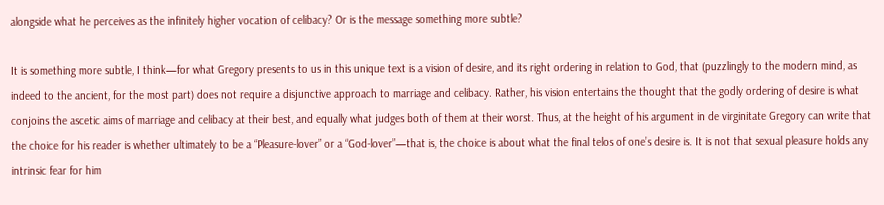alongside what he perceives as the infinitely higher vocation of celibacy? Or is the message something more subtle?

It is something more subtle, I think—for what Gregory presents to us in this unique text is a vision of desire, and its right ordering in relation to God, that (puzzlingly to the modern mind, as indeed to the ancient, for the most part) does not require a disjunctive approach to marriage and celibacy. Rather, his vision entertains the thought that the godly ordering of desire is what conjoins the ascetic aims of marriage and celibacy at their best, and equally what judges both of them at their worst. Thus, at the height of his argument in de virginitate Gregory can write that the choice for his reader is whether ultimately to be a “Pleasure-lover” or a “God-lover”—that is, the choice is about what the final telos of one’s desire is. It is not that sexual pleasure holds any intrinsic fear for him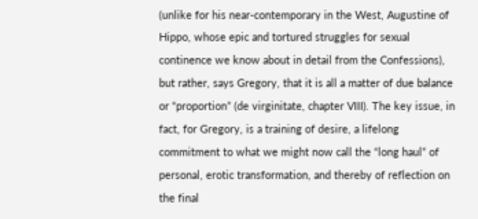(unlike for his near-contemporary in the West, Augustine of Hippo, whose epic and tortured struggles for sexual continence we know about in detail from the Confessions), but rather, says Gregory, that it is all a matter of due balance or “proportion” (de virginitate, chapter VIII). The key issue, in fact, for Gregory, is a training of desire, a lifelong commitment to what we might now call the “long haul” of personal, erotic transformation, and thereby of reflection on the final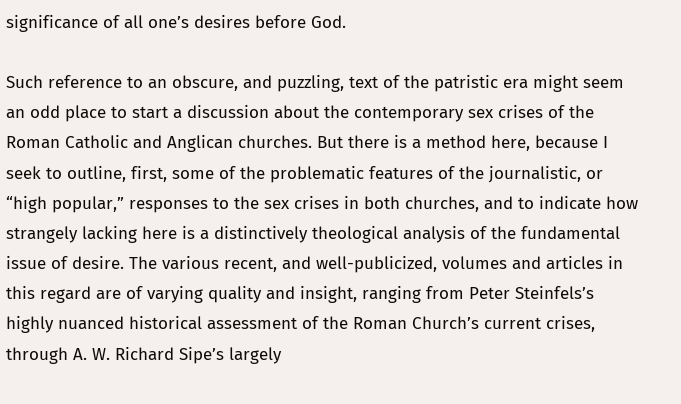significance of all one’s desires before God.

Such reference to an obscure, and puzzling, text of the patristic era might seem an odd place to start a discussion about the contemporary sex crises of the Roman Catholic and Anglican churches. But there is a method here, because I seek to outline, first, some of the problematic features of the journalistic, or “high popular,” responses to the sex crises in both churches, and to indicate how strangely lacking here is a distinctively theological analysis of the fundamental issue of desire. The various recent, and well-publicized, volumes and articles in this regard are of varying quality and insight, ranging from Peter Steinfels’s highly nuanced historical assessment of the Roman Church’s current crises, through A. W. Richard Sipe’s largely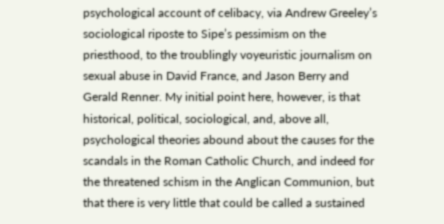psychological account of celibacy, via Andrew Greeley’s sociological riposte to Sipe’s pessimism on the priesthood, to the troublingly voyeuristic journalism on sexual abuse in David France, and Jason Berry and Gerald Renner. My initial point here, however, is that historical, political, sociological, and, above all, psychological theories abound about the causes for the scandals in the Roman Catholic Church, and indeed for the threatened schism in the Anglican Communion, but that there is very little that could be called a sustained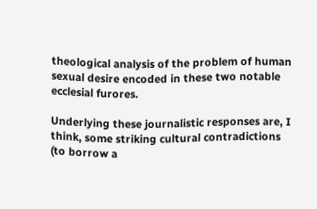theological analysis of the problem of human sexual desire encoded in these two notable ecclesial furores.

Underlying these journalistic responses are, I think, some striking cultural contradictions (to borrow a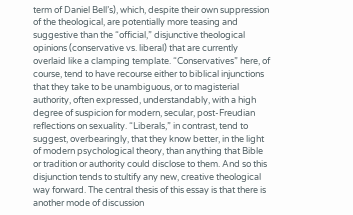term of Daniel Bell’s), which, despite their own suppression of the theological, are potentially more teasing and suggestive than the “official,” disjunctive theological opinions (conservative vs. liberal) that are currently overlaid like a clamping template. “Conservatives” here, of course, tend to have recourse either to biblical injunctions that they take to be unambiguous, or to magisterial authority, often expressed, understandably, with a high degree of suspicion for modern, secular, post-Freudian reflections on sexuality. “Liberals,” in contrast, tend to suggest, overbearingly, that they know better, in the light of modern psychological theory, than anything that Bible or tradition or authority could disclose to them. And so this disjunction tends to stultify any new, creative theological way forward. The central thesis of this essay is that there is another mode of discussion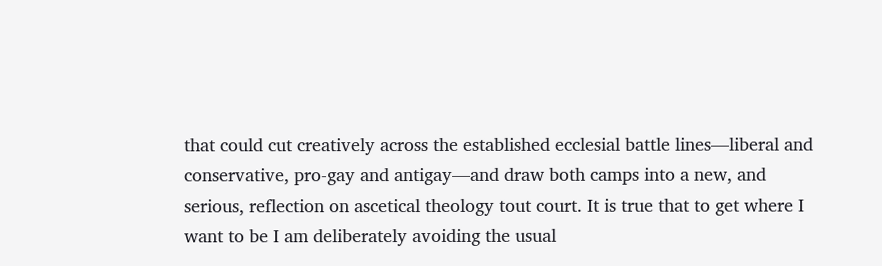that could cut creatively across the established ecclesial battle lines—liberal and conservative, pro-gay and antigay—and draw both camps into a new, and serious, reflection on ascetical theology tout court. It is true that to get where I want to be I am deliberately avoiding the usual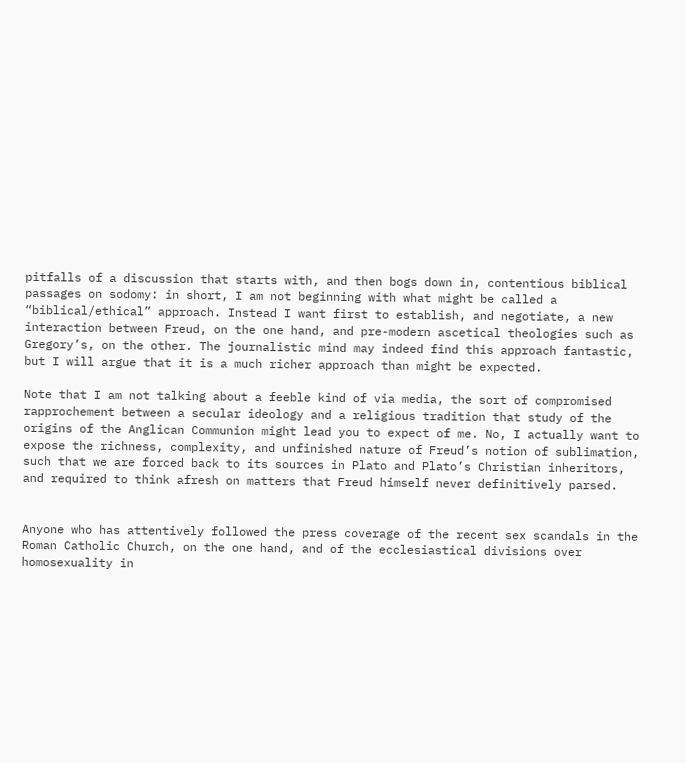pitfalls of a discussion that starts with, and then bogs down in, contentious biblical passages on sodomy: in short, I am not beginning with what might be called a “biblical/ethical” approach. Instead I want first to establish, and negotiate, a new interaction between Freud, on the one hand, and pre-modern ascetical theologies such as Gregory’s, on the other. The journalistic mind may indeed find this approach fantastic, but I will argue that it is a much richer approach than might be expected.

Note that I am not talking about a feeble kind of via media, the sort of compromised rapprochement between a secular ideology and a religious tradition that study of the origins of the Anglican Communion might lead you to expect of me. No, I actually want to expose the richness, complexity, and unfinished nature of Freud’s notion of sublimation, such that we are forced back to its sources in Plato and Plato’s Christian inheritors, and required to think afresh on matters that Freud himself never definitively parsed.


Anyone who has attentively followed the press coverage of the recent sex scandals in the Roman Catholic Church, on the one hand, and of the ecclesiastical divisions over homosexuality in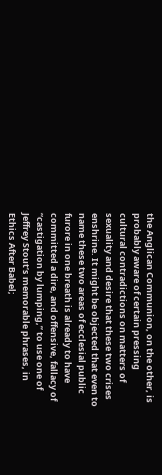the Anglican Communion, on the other, is probably aware of certain pressing cultural contradictions on matters of sexuality and desire that these two crises enshrine. It might be objected that even to name these two areas of ecclesial public furore in one breath is already to have committed a dire, and offensive, fallacy of “castigation by lumping,” to use one of Jeffrey Stout’s memorable phrases, in Ethics After Babel;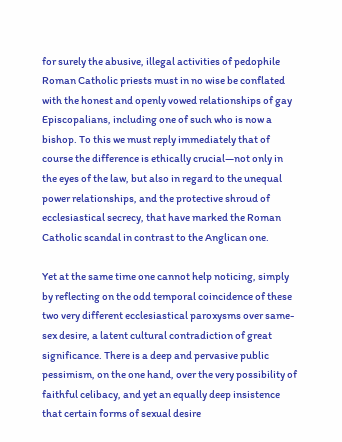for surely the abusive, illegal activities of pedophile Roman Catholic priests must in no wise be conflated with the honest and openly vowed relationships of gay Episcopalians, including one of such who is now a bishop. To this we must reply immediately that of course the difference is ethically crucial—not only in the eyes of the law, but also in regard to the unequal power relationships, and the protective shroud of ecclesiastical secrecy, that have marked the Roman Catholic scandal in contrast to the Anglican one.

Yet at the same time one cannot help noticing, simply by reflecting on the odd temporal coincidence of these two very different ecclesiastical paroxysms over same-sex desire, a latent cultural contradiction of great significance. There is a deep and pervasive public pessimism, on the one hand, over the very possibility of faithful celibacy, and yet an equally deep insistence that certain forms of sexual desire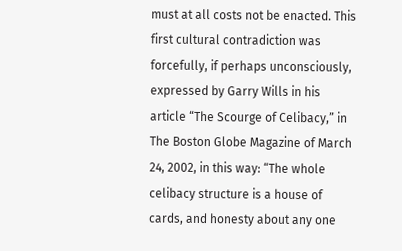must at all costs not be enacted. This first cultural contradiction was forcefully, if perhaps unconsciously, expressed by Garry Wills in his article “The Scourge of Celibacy,” in The Boston Globe Magazine of March 24, 2002, in this way: “The whole celibacy structure is a house of cards, and honesty about any one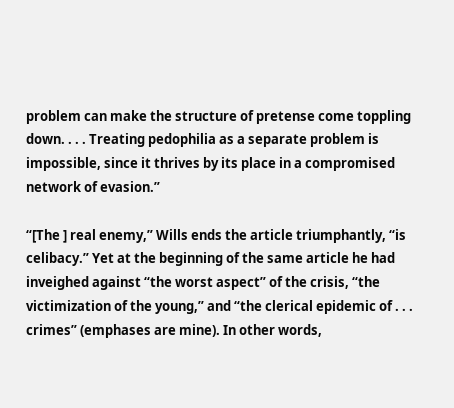problem can make the structure of pretense come toppling down. . . . Treating pedophilia as a separate problem is impossible, since it thrives by its place in a compromised network of evasion.”

“[The ] real enemy,” Wills ends the article triumphantly, “is celibacy.” Yet at the beginning of the same article he had inveighed against “the worst aspect” of the crisis, “the victimization of the young,” and “the clerical epidemic of . . . crimes” (emphases are mine). In other words,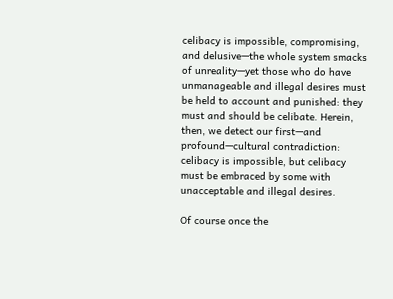celibacy is impossible, compromising, and delusive—the whole system smacks of unreality—yet those who do have unmanageable and illegal desires must be held to account and punished: they must and should be celibate. Herein, then, we detect our first—and profound—cultural contradiction: celibacy is impossible, but celibacy must be embraced by some with unacceptable and illegal desires.

Of course once the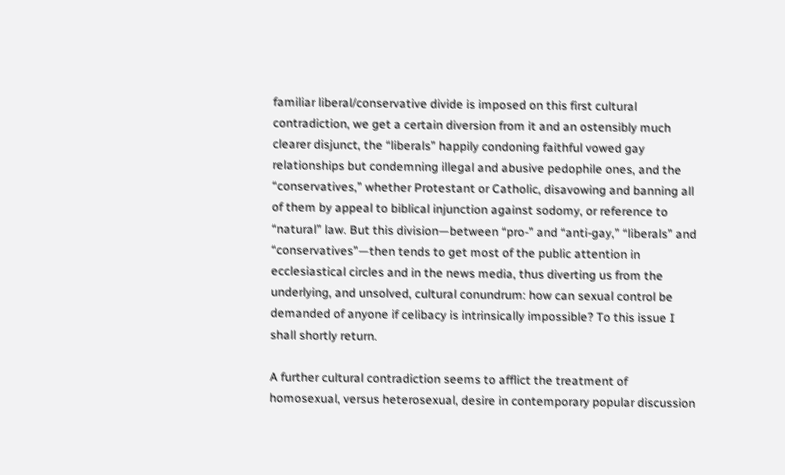familiar liberal/conservative divide is imposed on this first cultural contradiction, we get a certain diversion from it and an ostensibly much clearer disjunct, the “liberals” happily condoning faithful vowed gay relationships but condemning illegal and abusive pedophile ones, and the “conservatives,” whether Protestant or Catholic, disavowing and banning all of them by appeal to biblical injunction against sodomy, or reference to “natural” law. But this division—between “pro-” and “anti-gay,” “liberals” and “conservatives”—then tends to get most of the public attention in ecclesiastical circles and in the news media, thus diverting us from the underlying, and unsolved, cultural conundrum: how can sexual control be demanded of anyone if celibacy is intrinsically impossible? To this issue I shall shortly return.

A further cultural contradiction seems to afflict the treatment of homosexual, versus heterosexual, desire in contemporary popular discussion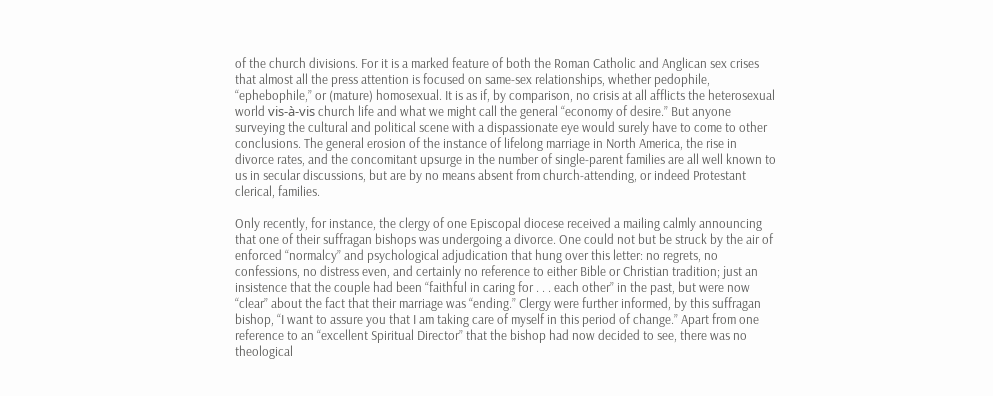of the church divisions. For it is a marked feature of both the Roman Catholic and Anglican sex crises that almost all the press attention is focused on same-sex relationships, whether pedophile, “ephebophile,” or (mature) homosexual. It is as if, by comparison, no crisis at all afflicts the heterosexual world vis-à-vis church life and what we might call the general “economy of desire.” But anyone surveying the cultural and political scene with a dispassionate eye would surely have to come to other conclusions. The general erosion of the instance of lifelong marriage in North America, the rise in divorce rates, and the concomitant upsurge in the number of single-parent families are all well known to us in secular discussions, but are by no means absent from church-attending, or indeed Protestant clerical, families.

Only recently, for instance, the clergy of one Episcopal diocese received a mailing calmly announcing that one of their suffragan bishops was undergoing a divorce. One could not but be struck by the air of enforced “normalcy” and psychological adjudication that hung over this letter: no regrets, no confessions, no distress even, and certainly no reference to either Bible or Christian tradition; just an insistence that the couple had been “faithful in caring for . . . each other” in the past, but were now “clear” about the fact that their marriage was “ending.” Clergy were further informed, by this suffragan bishop, “I want to assure you that I am taking care of myself in this period of change.” Apart from one reference to an “excellent Spiritual Director” that the bishop had now decided to see, there was no theological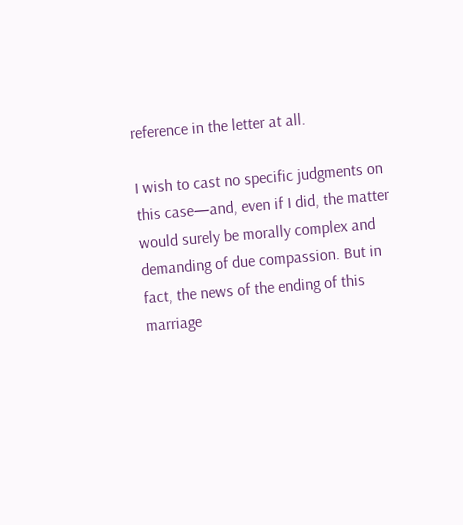reference in the letter at all.

I wish to cast no specific judgments on this case—and, even if I did, the matter would surely be morally complex and demanding of due compassion. But in fact, the news of the ending of this marriage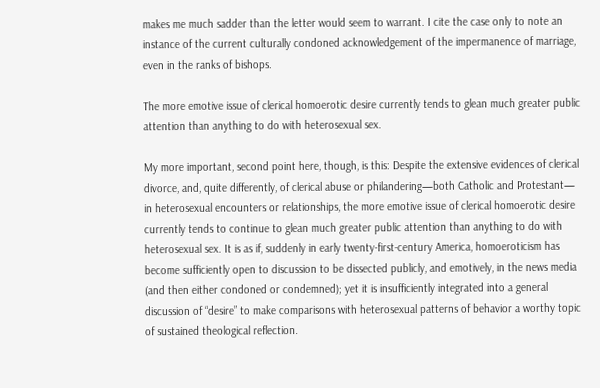makes me much sadder than the letter would seem to warrant. I cite the case only to note an instance of the current culturally condoned acknowledgement of the impermanence of marriage, even in the ranks of bishops.

The more emotive issue of clerical homoerotic desire currently tends to glean much greater public attention than anything to do with heterosexual sex.

My more important, second point here, though, is this: Despite the extensive evidences of clerical divorce, and, quite differently, of clerical abuse or philandering—both Catholic and Protestant— in heterosexual encounters or relationships, the more emotive issue of clerical homoerotic desire currently tends to continue to glean much greater public attention than anything to do with heterosexual sex. It is as if, suddenly in early twenty-first-century America, homoeroticism has become sufficiently open to discussion to be dissected publicly, and emotively, in the news media (and then either condoned or condemned); yet it is insufficiently integrated into a general discussion of “desire” to make comparisons with heterosexual patterns of behavior a worthy topic of sustained theological reflection.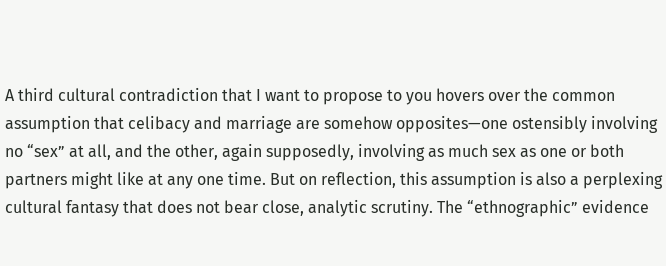A third cultural contradiction that I want to propose to you hovers over the common assumption that celibacy and marriage are somehow opposites—one ostensibly involving no “sex” at all, and the other, again supposedly, involving as much sex as one or both partners might like at any one time. But on reflection, this assumption is also a perplexing cultural fantasy that does not bear close, analytic scrutiny. The “ethnographic” evidence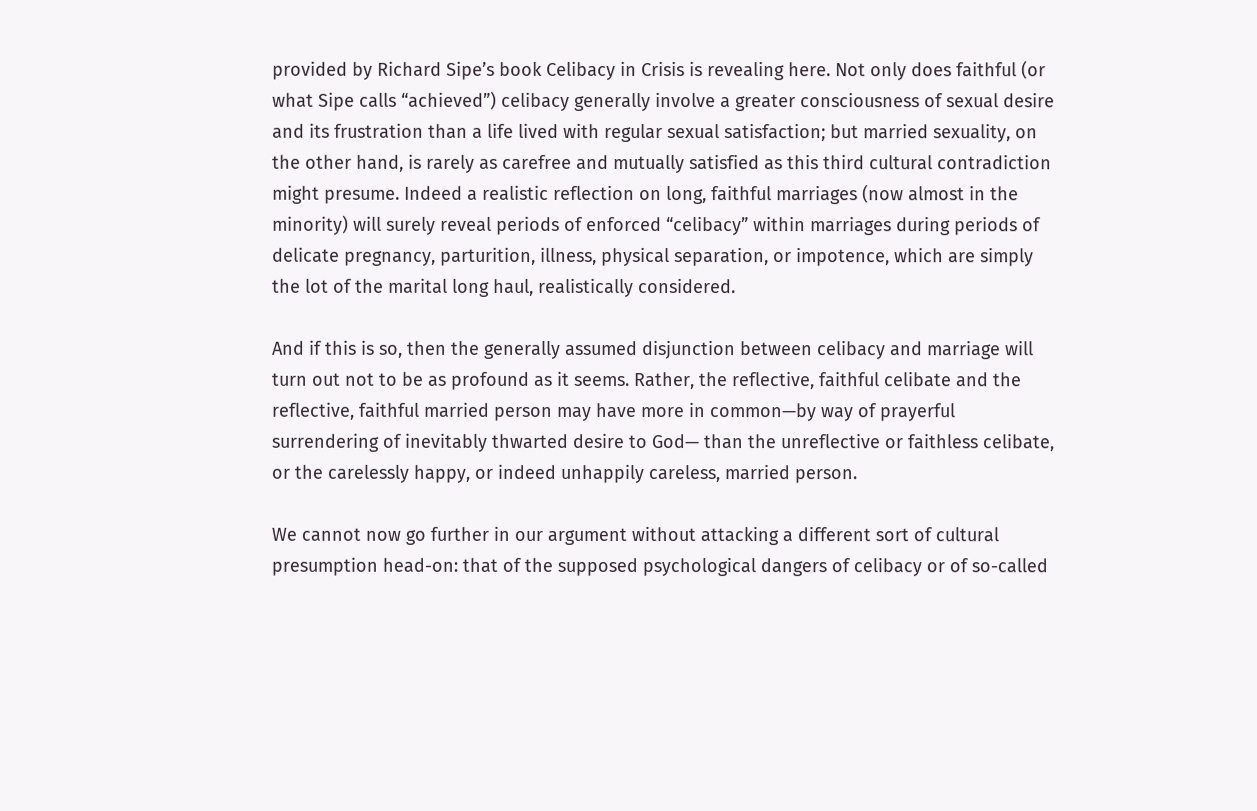provided by Richard Sipe’s book Celibacy in Crisis is revealing here. Not only does faithful (or what Sipe calls “achieved”) celibacy generally involve a greater consciousness of sexual desire and its frustration than a life lived with regular sexual satisfaction; but married sexuality, on the other hand, is rarely as carefree and mutually satisfied as this third cultural contradiction might presume. Indeed a realistic reflection on long, faithful marriages (now almost in the minority) will surely reveal periods of enforced “celibacy” within marriages during periods of delicate pregnancy, parturition, illness, physical separation, or impotence, which are simply the lot of the marital long haul, realistically considered.

And if this is so, then the generally assumed disjunction between celibacy and marriage will turn out not to be as profound as it seems. Rather, the reflective, faithful celibate and the reflective, faithful married person may have more in common—by way of prayerful surrendering of inevitably thwarted desire to God— than the unreflective or faithless celibate, or the carelessly happy, or indeed unhappily careless, married person.

We cannot now go further in our argument without attacking a different sort of cultural presumption head-on: that of the supposed psychological dangers of celibacy or of so-called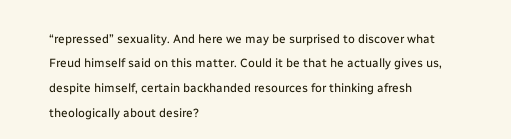“repressed” sexuality. And here we may be surprised to discover what Freud himself said on this matter. Could it be that he actually gives us, despite himself, certain backhanded resources for thinking afresh theologically about desire?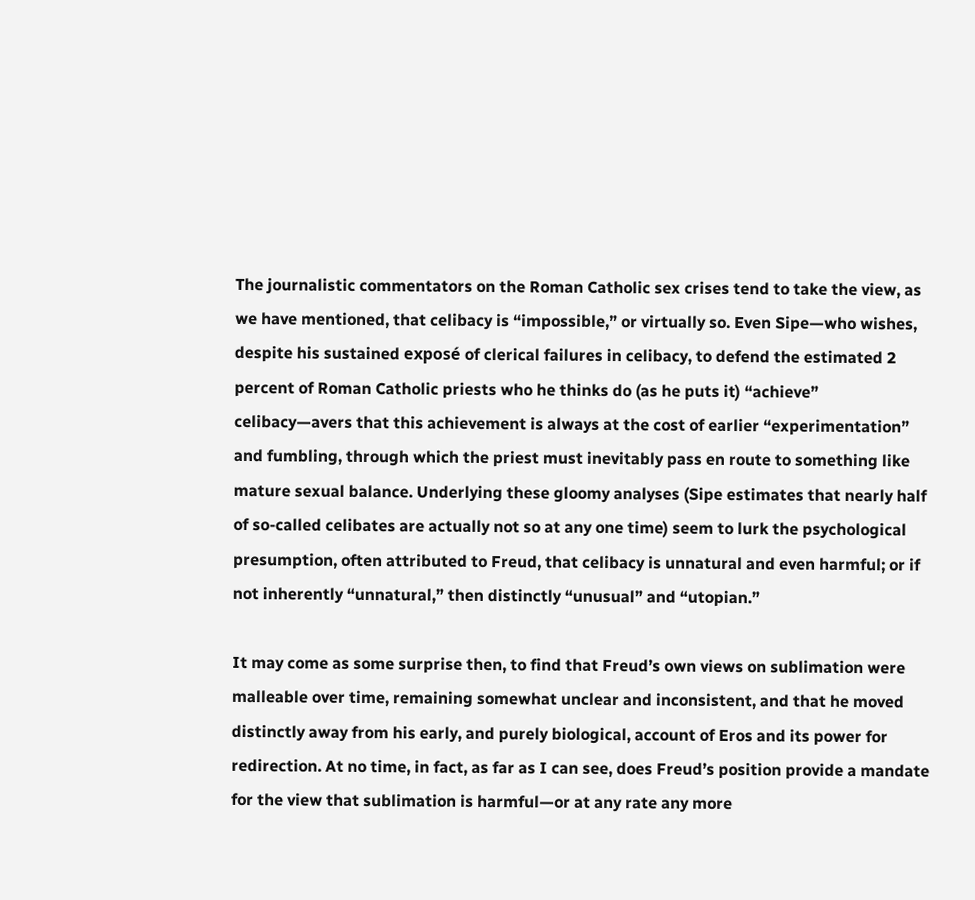The journalistic commentators on the Roman Catholic sex crises tend to take the view, as we have mentioned, that celibacy is “impossible,” or virtually so. Even Sipe—who wishes, despite his sustained exposé of clerical failures in celibacy, to defend the estimated 2 percent of Roman Catholic priests who he thinks do (as he puts it) “achieve” celibacy—avers that this achievement is always at the cost of earlier “experimentation” and fumbling, through which the priest must inevitably pass en route to something like mature sexual balance. Underlying these gloomy analyses (Sipe estimates that nearly half of so-called celibates are actually not so at any one time) seem to lurk the psychological presumption, often attributed to Freud, that celibacy is unnatural and even harmful; or if not inherently “unnatural,” then distinctly “unusual” and “utopian.”

It may come as some surprise then, to find that Freud’s own views on sublimation were malleable over time, remaining somewhat unclear and inconsistent, and that he moved distinctly away from his early, and purely biological, account of Eros and its power for redirection. At no time, in fact, as far as I can see, does Freud’s position provide a mandate for the view that sublimation is harmful—or at any rate any more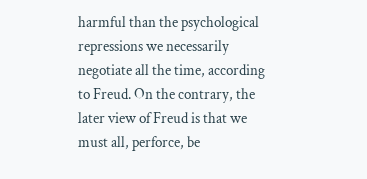harmful than the psychological repressions we necessarily negotiate all the time, according to Freud. On the contrary, the later view of Freud is that we must all, perforce, be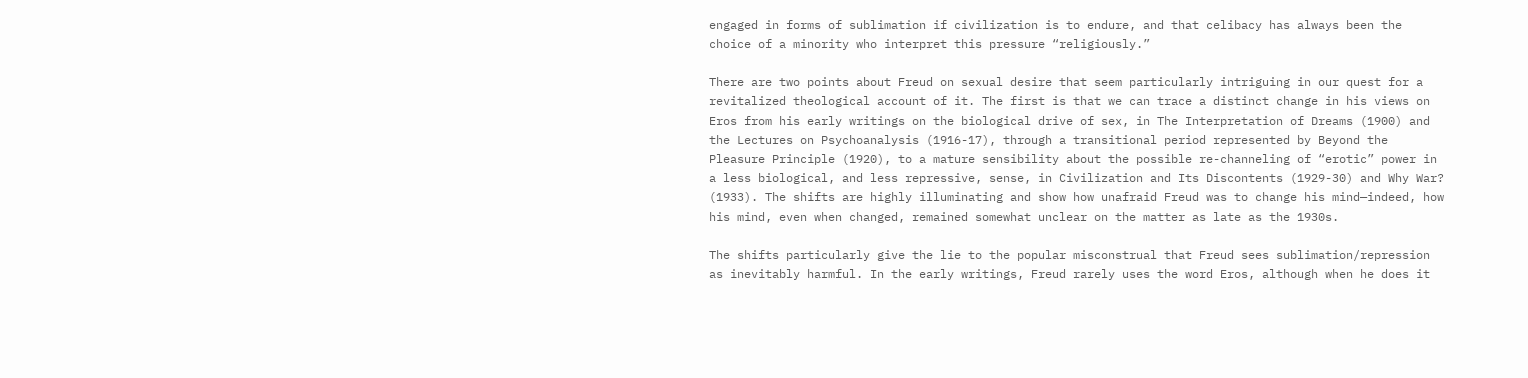engaged in forms of sublimation if civilization is to endure, and that celibacy has always been the choice of a minority who interpret this pressure “religiously.”

There are two points about Freud on sexual desire that seem particularly intriguing in our quest for a revitalized theological account of it. The first is that we can trace a distinct change in his views on Eros from his early writings on the biological drive of sex, in The Interpretation of Dreams (1900) and the Lectures on Psychoanalysis (1916-17), through a transitional period represented by Beyond the Pleasure Principle (1920), to a mature sensibility about the possible re-channeling of “erotic” power in a less biological, and less repressive, sense, in Civilization and Its Discontents (1929-30) and Why War? (1933). The shifts are highly illuminating and show how unafraid Freud was to change his mind—indeed, how his mind, even when changed, remained somewhat unclear on the matter as late as the 1930s.

The shifts particularly give the lie to the popular misconstrual that Freud sees sublimation/repression as inevitably harmful. In the early writings, Freud rarely uses the word Eros, although when he does it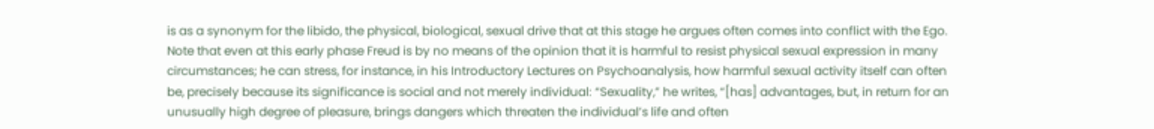is as a synonym for the libido, the physical, biological, sexual drive that at this stage he argues often comes into conflict with the Ego. Note that even at this early phase Freud is by no means of the opinion that it is harmful to resist physical sexual expression in many circumstances; he can stress, for instance, in his Introductory Lectures on Psychoanalysis, how harmful sexual activity itself can often be, precisely because its significance is social and not merely individual: “Sexuality,” he writes, “[has] advantages, but, in return for an unusually high degree of pleasure, brings dangers which threaten the individual’s life and often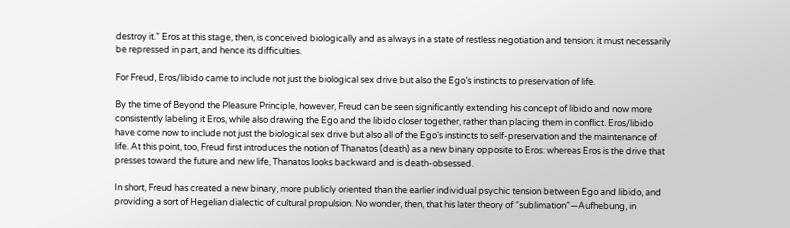destroy it.” Eros at this stage, then, is conceived biologically and as always in a state of restless negotiation and tension: it must necessarily be repressed in part, and hence its difficulties.

For Freud, Eros/libido came to include not just the biological sex drive but also the Ego’s instincts to preservation of life.

By the time of Beyond the Pleasure Principle, however, Freud can be seen significantly extending his concept of libido and now more consistently labeling it Eros, while also drawing the Ego and the libido closer together, rather than placing them in conflict. Eros/libido have come now to include not just the biological sex drive but also all of the Ego’s instincts to self-preservation and the maintenance of life. At this point, too, Freud first introduces the notion of Thanatos (death) as a new binary opposite to Eros: whereas Eros is the drive that presses toward the future and new life, Thanatos looks backward and is death-obsessed.

In short, Freud has created a new binary, more publicly oriented than the earlier individual psychic tension between Ego and libido, and providing a sort of Hegelian dialectic of cultural propulsion. No wonder, then, that his later theory of “sublimation”—Aufhebung, in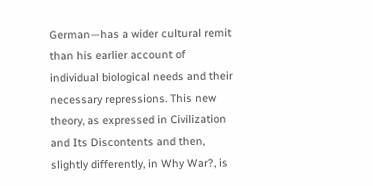German—has a wider cultural remit than his earlier account of individual biological needs and their necessary repressions. This new theory, as expressed in Civilization and Its Discontents and then, slightly differently, in Why War?, is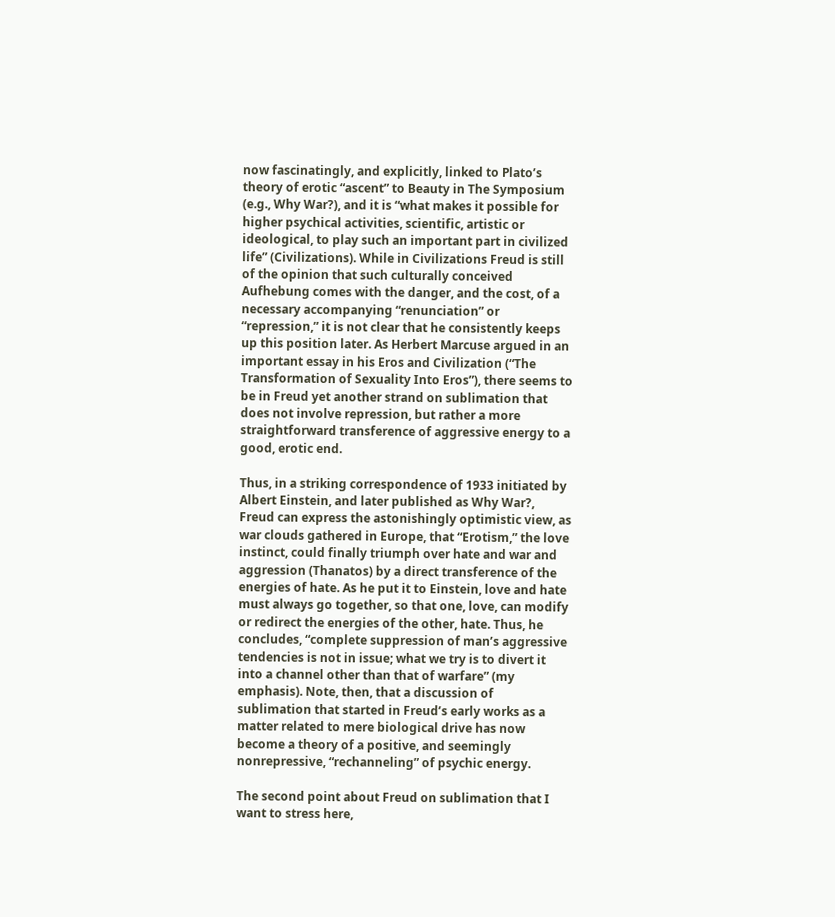now fascinatingly, and explicitly, linked to Plato’s theory of erotic “ascent” to Beauty in The Symposium (e.g., Why War?), and it is “what makes it possible for higher psychical activities, scientific, artistic or ideological, to play such an important part in civilized life” (Civilizations). While in Civilizations Freud is still of the opinion that such culturally conceived Aufhebung comes with the danger, and the cost, of a necessary accompanying “renunciation” or “repression,” it is not clear that he consistently keeps up this position later. As Herbert Marcuse argued in an important essay in his Eros and Civilization (“The Transformation of Sexuality Into Eros”), there seems to be in Freud yet another strand on sublimation that does not involve repression, but rather a more straightforward transference of aggressive energy to a good, erotic end.

Thus, in a striking correspondence of 1933 initiated by Albert Einstein, and later published as Why War?, Freud can express the astonishingly optimistic view, as war clouds gathered in Europe, that “Erotism,” the love instinct, could finally triumph over hate and war and aggression (Thanatos) by a direct transference of the energies of hate. As he put it to Einstein, love and hate must always go together, so that one, love, can modify or redirect the energies of the other, hate. Thus, he concludes, “complete suppression of man’s aggressive tendencies is not in issue; what we try is to divert it into a channel other than that of warfare” (my emphasis). Note, then, that a discussion of sublimation that started in Freud’s early works as a matter related to mere biological drive has now become a theory of a positive, and seemingly nonrepressive, “rechanneling” of psychic energy.

The second point about Freud on sublimation that I want to stress here,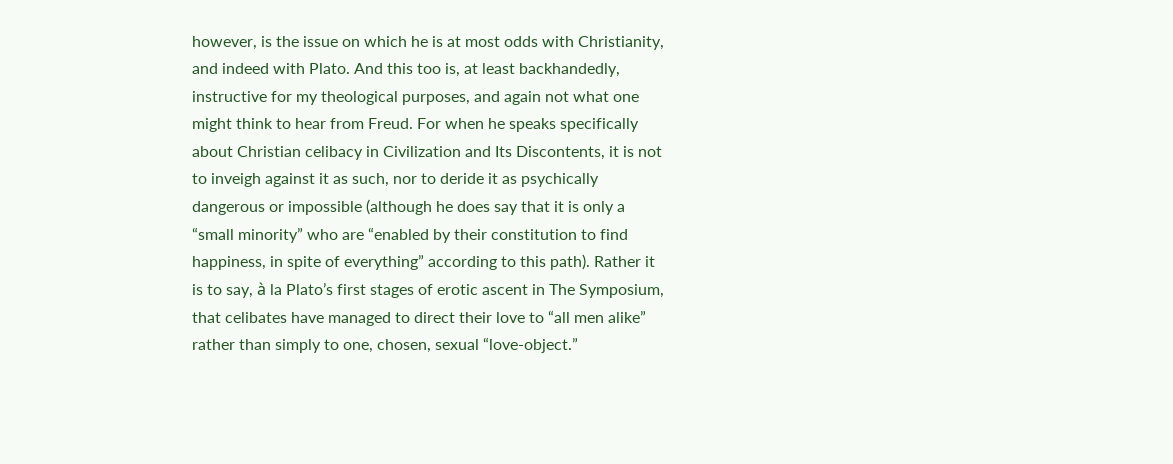however, is the issue on which he is at most odds with Christianity, and indeed with Plato. And this too is, at least backhandedly, instructive for my theological purposes, and again not what one might think to hear from Freud. For when he speaks specifically about Christian celibacy in Civilization and Its Discontents, it is not to inveigh against it as such, nor to deride it as psychically dangerous or impossible (although he does say that it is only a “small minority” who are “enabled by their constitution to find happiness, in spite of everything” according to this path). Rather it is to say, à la Plato’s first stages of erotic ascent in The Symposium, that celibates have managed to direct their love to “all men alike” rather than simply to one, chosen, sexual “love-object.”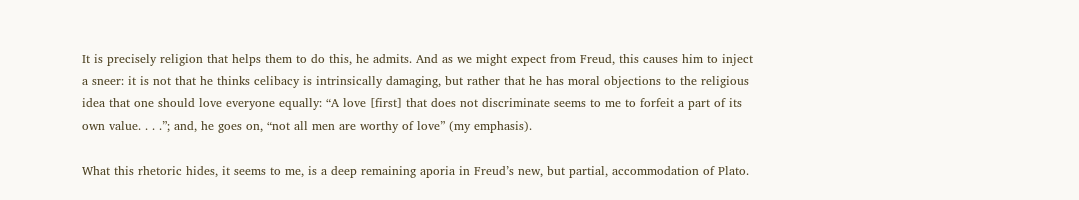It is precisely religion that helps them to do this, he admits. And as we might expect from Freud, this causes him to inject a sneer: it is not that he thinks celibacy is intrinsically damaging, but rather that he has moral objections to the religious idea that one should love everyone equally: “A love [first] that does not discriminate seems to me to forfeit a part of its own value. . . .”; and, he goes on, “not all men are worthy of love” (my emphasis).

What this rhetoric hides, it seems to me, is a deep remaining aporia in Freud’s new, but partial, accommodation of Plato.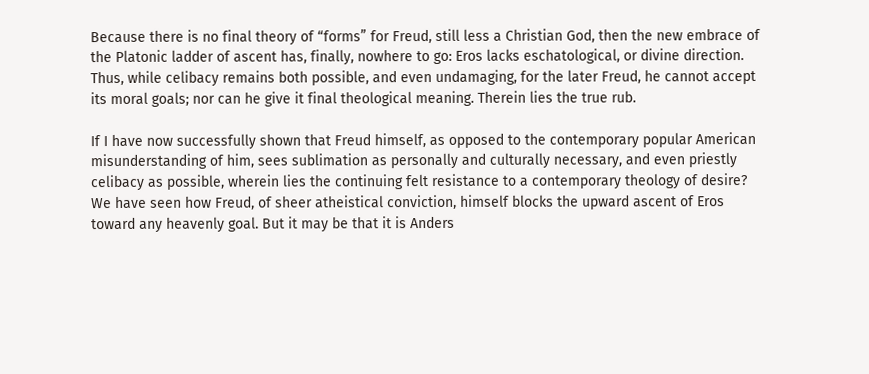Because there is no final theory of “forms” for Freud, still less a Christian God, then the new embrace of the Platonic ladder of ascent has, finally, nowhere to go: Eros lacks eschatological, or divine direction. Thus, while celibacy remains both possible, and even undamaging, for the later Freud, he cannot accept its moral goals; nor can he give it final theological meaning. Therein lies the true rub.

If I have now successfully shown that Freud himself, as opposed to the contemporary popular American misunderstanding of him, sees sublimation as personally and culturally necessary, and even priestly celibacy as possible, wherein lies the continuing felt resistance to a contemporary theology of desire? We have seen how Freud, of sheer atheistical conviction, himself blocks the upward ascent of Eros toward any heavenly goal. But it may be that it is Anders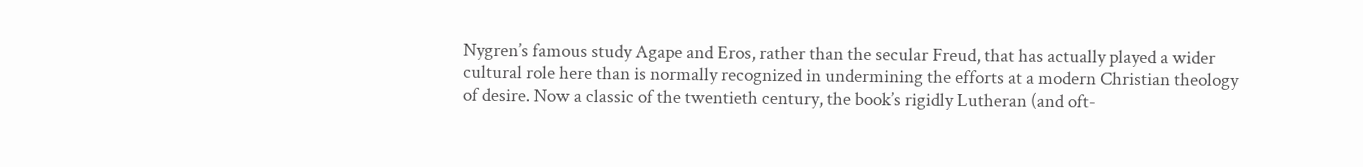Nygren’s famous study Agape and Eros, rather than the secular Freud, that has actually played a wider cultural role here than is normally recognized in undermining the efforts at a modern Christian theology of desire. Now a classic of the twentieth century, the book’s rigidly Lutheran (and oft-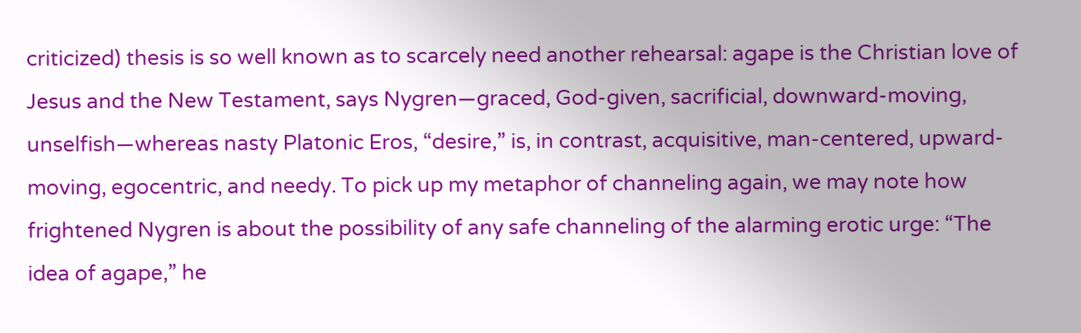criticized) thesis is so well known as to scarcely need another rehearsal: agape is the Christian love of Jesus and the New Testament, says Nygren—graced, God-given, sacrificial, downward-moving, unselfish—whereas nasty Platonic Eros, “desire,” is, in contrast, acquisitive, man-centered, upward-moving, egocentric, and needy. To pick up my metaphor of channeling again, we may note how frightened Nygren is about the possibility of any safe channeling of the alarming erotic urge: “The idea of agape,” he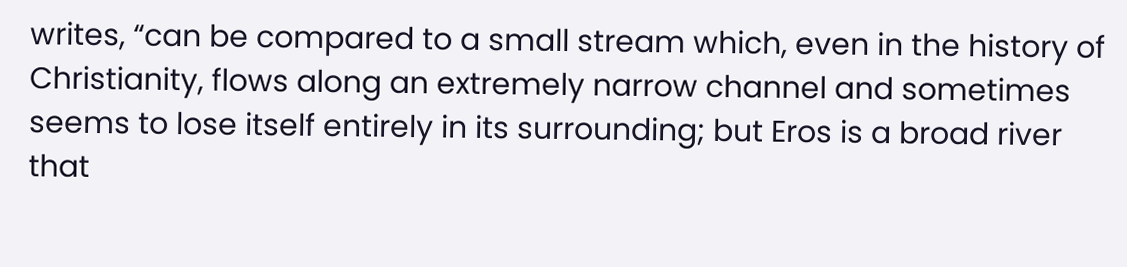writes, “can be compared to a small stream which, even in the history of Christianity, flows along an extremely narrow channel and sometimes seems to lose itself entirely in its surrounding; but Eros is a broad river that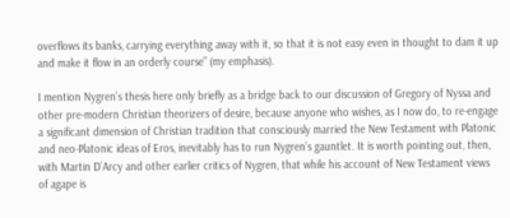overflows its banks, carrying everything away with it, so that it is not easy even in thought to dam it up and make it flow in an orderly course” (my emphasis).

I mention Nygren’s thesis here only briefly as a bridge back to our discussion of Gregory of Nyssa and other pre-modern Christian theorizers of desire, because anyone who wishes, as I now do, to re-engage a significant dimension of Christian tradition that consciously married the New Testament with Platonic and neo-Platonic ideas of Eros, inevitably has to run Nygren’s gauntlet. It is worth pointing out, then, with Martin D’Arcy and other earlier critics of Nygren, that while his account of New Testament views of agape is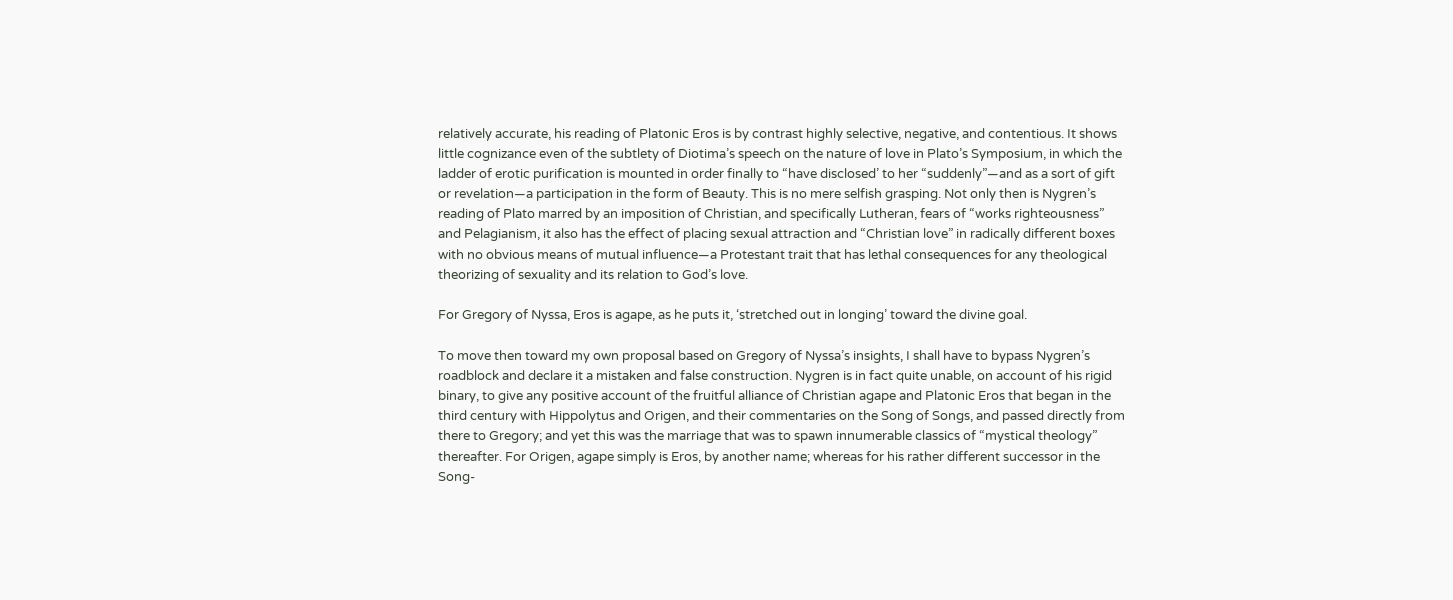relatively accurate, his reading of Platonic Eros is by contrast highly selective, negative, and contentious. It shows little cognizance even of the subtlety of Diotima’s speech on the nature of love in Plato’s Symposium, in which the ladder of erotic purification is mounted in order finally to “have disclosed’ to her “suddenly”—and as a sort of gift or revelation—a participation in the form of Beauty. This is no mere selfish grasping. Not only then is Nygren’s reading of Plato marred by an imposition of Christian, and specifically Lutheran, fears of “works righteousness” and Pelagianism, it also has the effect of placing sexual attraction and “Christian love” in radically different boxes with no obvious means of mutual influence—a Protestant trait that has lethal consequences for any theological theorizing of sexuality and its relation to God’s love.

For Gregory of Nyssa, Eros is agape, as he puts it, ‘stretched out in longing’ toward the divine goal.

To move then toward my own proposal based on Gregory of Nyssa’s insights, I shall have to bypass Nygren’s roadblock and declare it a mistaken and false construction. Nygren is in fact quite unable, on account of his rigid binary, to give any positive account of the fruitful alliance of Christian agape and Platonic Eros that began in the third century with Hippolytus and Origen, and their commentaries on the Song of Songs, and passed directly from there to Gregory; and yet this was the marriage that was to spawn innumerable classics of “mystical theology” thereafter. For Origen, agape simply is Eros, by another name; whereas for his rather different successor in the Song-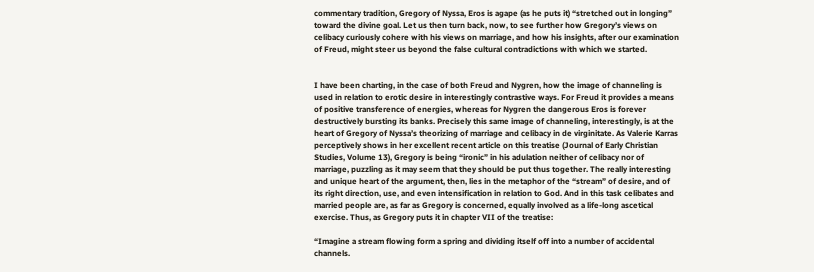commentary tradition, Gregory of Nyssa, Eros is agape (as he puts it) “stretched out in longing” toward the divine goal. Let us then turn back, now, to see further how Gregory’s views on celibacy curiously cohere with his views on marriage, and how his insights, after our examination of Freud, might steer us beyond the false cultural contradictions with which we started.


I have been charting, in the case of both Freud and Nygren, how the image of channeling is used in relation to erotic desire in interestingly contrastive ways. For Freud it provides a means of positive transference of energies, whereas for Nygren the dangerous Eros is forever destructively bursting its banks. Precisely this same image of channeling, interestingly, is at the heart of Gregory of Nyssa’s theorizing of marriage and celibacy in de virginitate. As Valerie Karras perceptively shows in her excellent recent article on this treatise (Journal of Early Christian Studies, Volume 13), Gregory is being “ironic” in his adulation neither of celibacy nor of marriage, puzzling as it may seem that they should be put thus together. The really interesting and unique heart of the argument, then, lies in the metaphor of the “stream” of desire, and of its right direction, use, and even intensification in relation to God. And in this task celibates and married people are, as far as Gregory is concerned, equally involved as a life-long ascetical exercise. Thus, as Gregory puts it in chapter VII of the treatise:

“Imagine a stream flowing form a spring and dividing itself off into a number of accidental channels.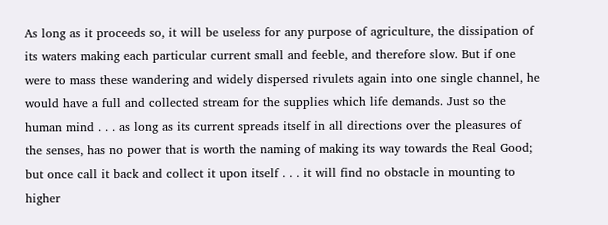As long as it proceeds so, it will be useless for any purpose of agriculture, the dissipation of its waters making each particular current small and feeble, and therefore slow. But if one were to mass these wandering and widely dispersed rivulets again into one single channel, he would have a full and collected stream for the supplies which life demands. Just so the human mind . . . as long as its current spreads itself in all directions over the pleasures of the senses, has no power that is worth the naming of making its way towards the Real Good; but once call it back and collect it upon itself . . . it will find no obstacle in mounting to higher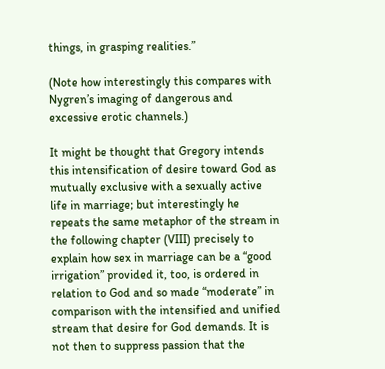things, in grasping realities.”

(Note how interestingly this compares with Nygren’s imaging of dangerous and excessive erotic channels.)

It might be thought that Gregory intends this intensification of desire toward God as mutually exclusive with a sexually active life in marriage; but interestingly he repeats the same metaphor of the stream in the following chapter (VIII) precisely to explain how sex in marriage can be a “good irrigation” provided it, too, is ordered in relation to God and so made “moderate” in comparison with the intensified and unified stream that desire for God demands. It is not then to suppress passion that the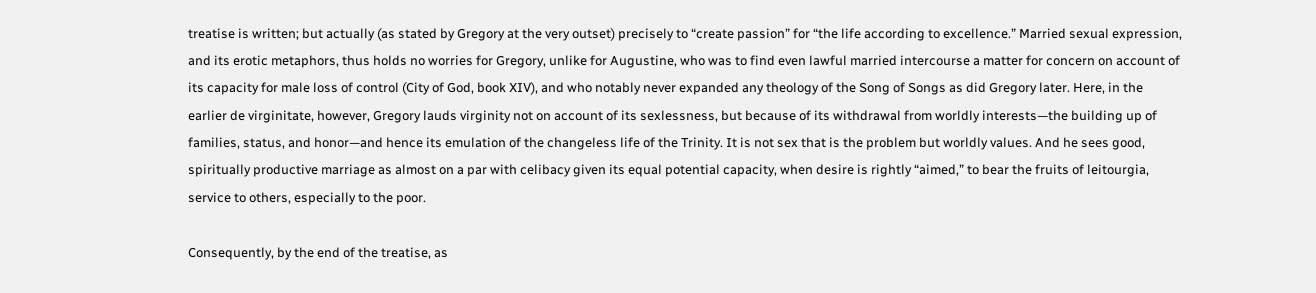treatise is written; but actually (as stated by Gregory at the very outset) precisely to “create passion” for “the life according to excellence.” Married sexual expression, and its erotic metaphors, thus holds no worries for Gregory, unlike for Augustine, who was to find even lawful married intercourse a matter for concern on account of its capacity for male loss of control (City of God, book XIV), and who notably never expanded any theology of the Song of Songs as did Gregory later. Here, in the earlier de virginitate, however, Gregory lauds virginity not on account of its sexlessness, but because of its withdrawal from worldly interests—the building up of families, status, and honor—and hence its emulation of the changeless life of the Trinity. It is not sex that is the problem but worldly values. And he sees good, spiritually productive marriage as almost on a par with celibacy given its equal potential capacity, when desire is rightly “aimed,” to bear the fruits of leitourgia, service to others, especially to the poor.

Consequently, by the end of the treatise, as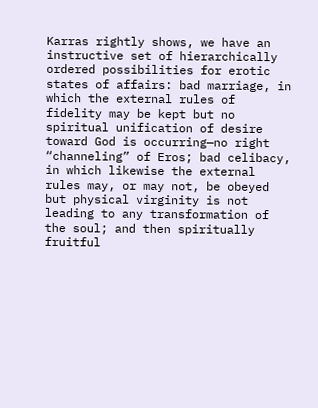Karras rightly shows, we have an instructive set of hierarchically ordered possibilities for erotic states of affairs: bad marriage, in which the external rules of fidelity may be kept but no spiritual unification of desire toward God is occurring—no right “channeling” of Eros; bad celibacy, in which likewise the external rules may, or may not, be obeyed but physical virginity is not leading to any transformation of the soul; and then spiritually fruitful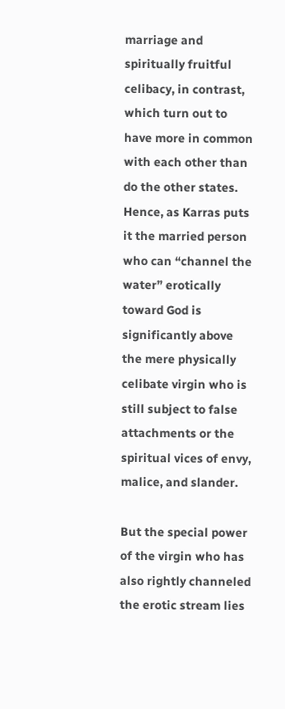marriage and spiritually fruitful celibacy, in contrast, which turn out to have more in common with each other than do the other states. Hence, as Karras puts it the married person who can “channel the water” erotically toward God is significantly above the mere physically celibate virgin who is still subject to false attachments or the spiritual vices of envy, malice, and slander.

But the special power of the virgin who has also rightly channeled the erotic stream lies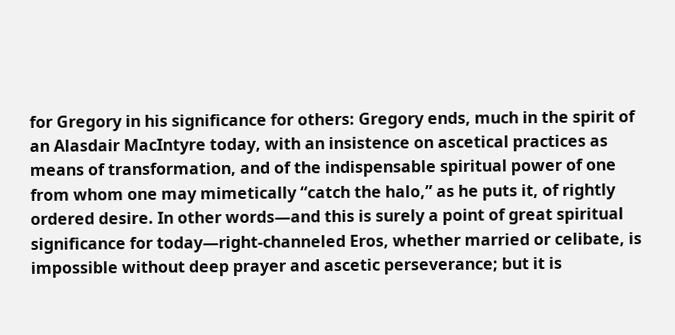for Gregory in his significance for others: Gregory ends, much in the spirit of an Alasdair MacIntyre today, with an insistence on ascetical practices as means of transformation, and of the indispensable spiritual power of one from whom one may mimetically “catch the halo,” as he puts it, of rightly ordered desire. In other words—and this is surely a point of great spiritual significance for today—right-channeled Eros, whether married or celibate, is impossible without deep prayer and ascetic perseverance; but it is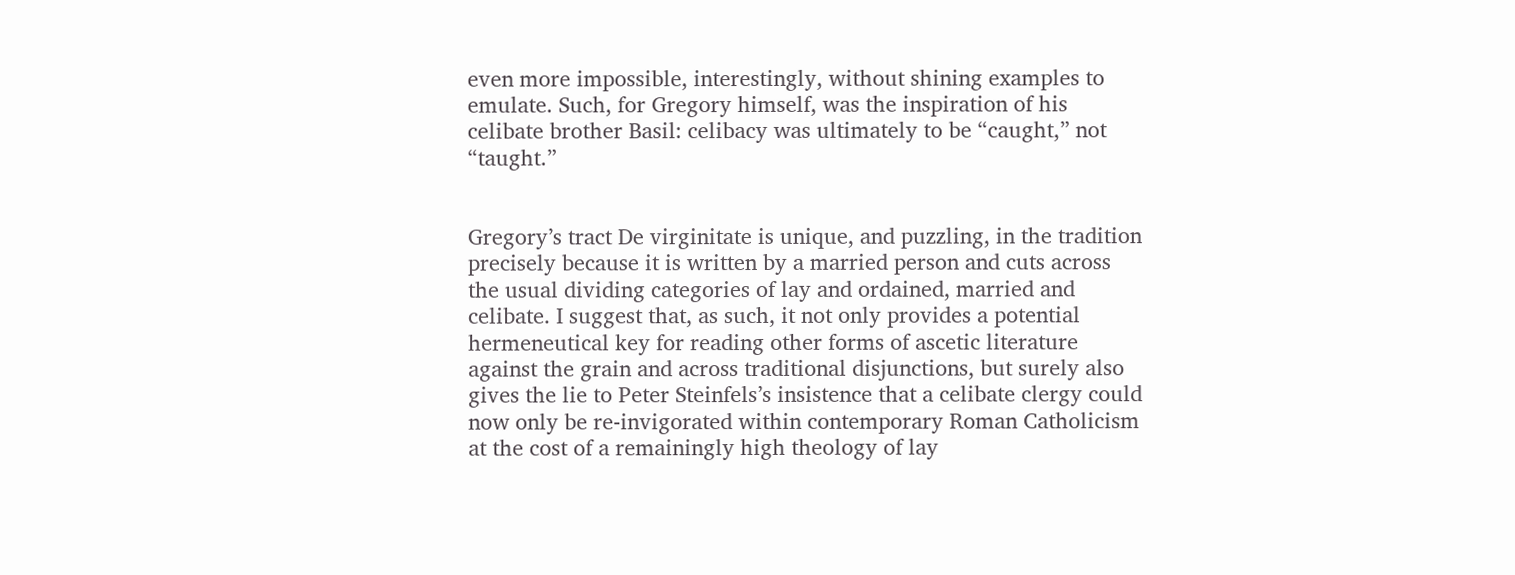even more impossible, interestingly, without shining examples to emulate. Such, for Gregory himself, was the inspiration of his celibate brother Basil: celibacy was ultimately to be “caught,” not “taught.”


Gregory’s tract De virginitate is unique, and puzzling, in the tradition precisely because it is written by a married person and cuts across the usual dividing categories of lay and ordained, married and celibate. I suggest that, as such, it not only provides a potential hermeneutical key for reading other forms of ascetic literature against the grain and across traditional disjunctions, but surely also gives the lie to Peter Steinfels’s insistence that a celibate clergy could now only be re-invigorated within contemporary Roman Catholicism at the cost of a remainingly high theology of lay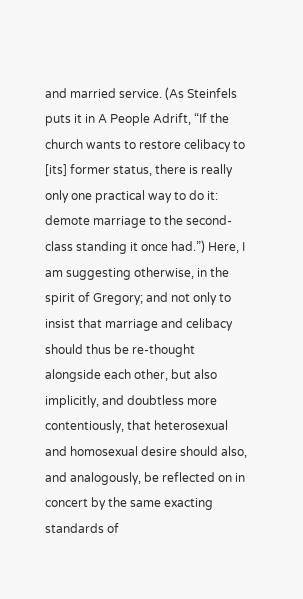and married service. (As Steinfels puts it in A People Adrift, “If the church wants to restore celibacy to [its] former status, there is really only one practical way to do it: demote marriage to the second-class standing it once had.”) Here, I am suggesting otherwise, in the spirit of Gregory; and not only to insist that marriage and celibacy should thus be re-thought alongside each other, but also implicitly, and doubtless more contentiously, that heterosexual and homosexual desire should also, and analogously, be reflected on in concert by the same exacting standards of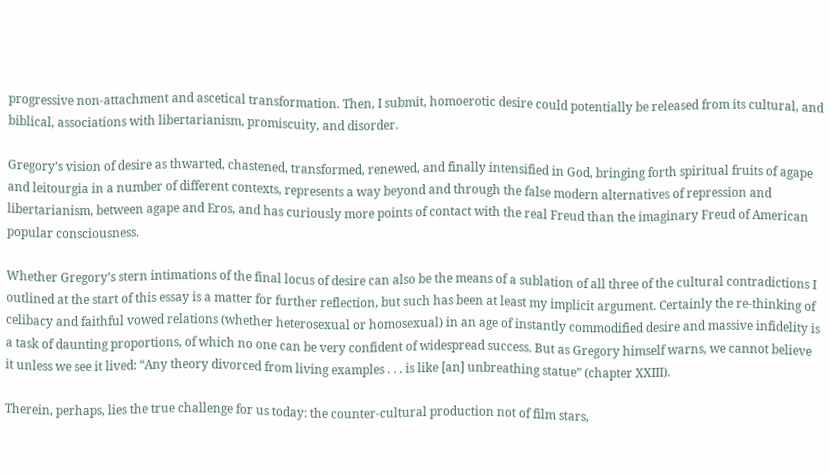progressive non-attachment and ascetical transformation. Then, I submit, homoerotic desire could potentially be released from its cultural, and biblical, associations with libertarianism, promiscuity, and disorder.

Gregory’s vision of desire as thwarted, chastened, transformed, renewed, and finally intensified in God, bringing forth spiritual fruits of agape and leitourgia in a number of different contexts, represents a way beyond and through the false modern alternatives of repression and libertarianism, between agape and Eros, and has curiously more points of contact with the real Freud than the imaginary Freud of American popular consciousness.

Whether Gregory’s stern intimations of the final locus of desire can also be the means of a sublation of all three of the cultural contradictions I outlined at the start of this essay is a matter for further reflection, but such has been at least my implicit argument. Certainly the re-thinking of celibacy and faithful vowed relations (whether heterosexual or homosexual) in an age of instantly commodified desire and massive infidelity is a task of daunting proportions, of which no one can be very confident of widespread success. But as Gregory himself warns, we cannot believe it unless we see it lived: “Any theory divorced from living examples . . . is like [an] unbreathing statue” (chapter XXIII).

Therein, perhaps, lies the true challenge for us today: the counter-cultural production not of film stars,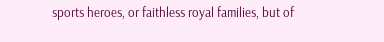sports heroes, or faithless royal families, but of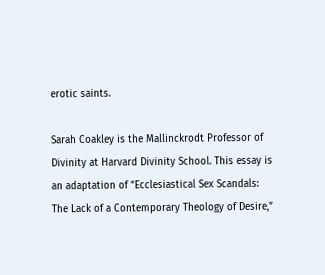erotic saints.

Sarah Coakley is the Mallinckrodt Professor of Divinity at Harvard Divinity School. This essay is an adaptation of “Ecclesiastical Sex Scandals: The Lack of a Contemporary Theology of Desire,”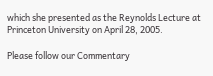which she presented as the Reynolds Lecture at Princeton University on April 28, 2005.

Please follow our Commentary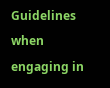Guidelines when engaging in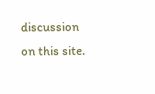discussion on this site.